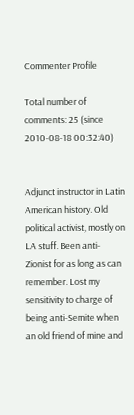Commenter Profile

Total number of comments: 25 (since 2010-08-18 00:32:40)


Adjunct instructor in Latin American history. Old political activist, mostly on LA stuff. Been anti-Zionist for as long as can remember. Lost my sensitivity to charge of being anti-Semite when an old friend of mine and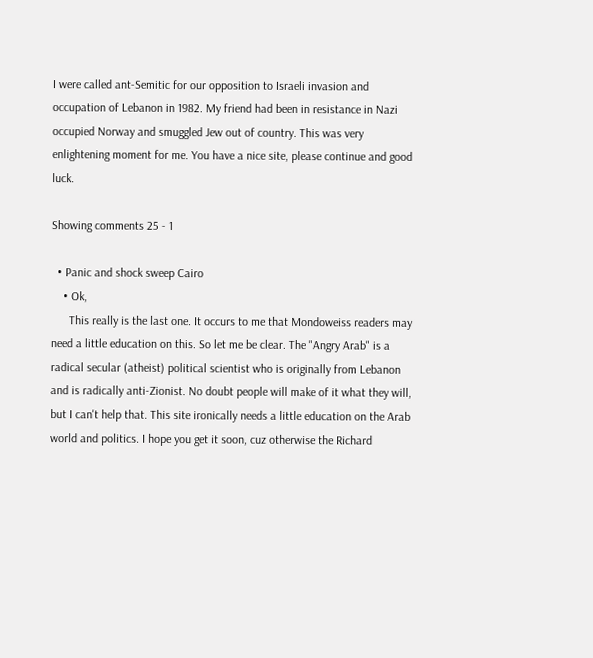I were called ant-Semitic for our opposition to Israeli invasion and occupation of Lebanon in 1982. My friend had been in resistance in Nazi occupied Norway and smuggled Jew out of country. This was very enlightening moment for me. You have a nice site, please continue and good luck.

Showing comments 25 - 1

  • Panic and shock sweep Cairo
    • Ok,
      This really is the last one. It occurs to me that Mondoweiss readers may need a little education on this. So let me be clear. The "Angry Arab" is a radical secular (atheist) political scientist who is originally from Lebanon and is radically anti-Zionist. No doubt people will make of it what they will, but I can't help that. This site ironically needs a little education on the Arab world and politics. I hope you get it soon, cuz otherwise the Richard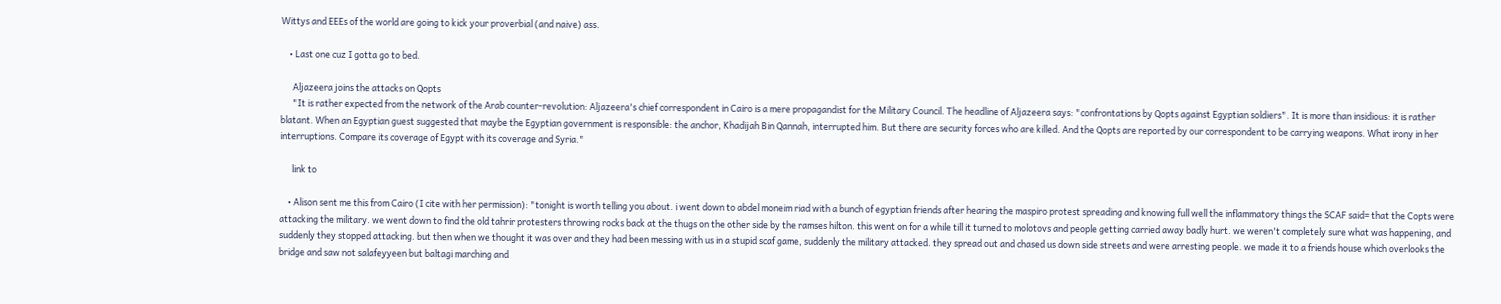Wittys and EEEs of the world are going to kick your proverbial (and naive) ass.

    • Last one cuz I gotta go to bed.

      Aljazeera joins the attacks on Qopts
      "It is rather expected from the network of the Arab counter-revolution: Aljazeera's chief correspondent in Cairo is a mere propagandist for the Military Council. The headline of Aljazeera says: "confrontations by Qopts against Egyptian soldiers". It is more than insidious: it is rather blatant. When an Egyptian guest suggested that maybe the Egyptian government is responsible: the anchor, Khadijah Bin Qannah, interrupted him. But there are security forces who are killed. And the Qopts are reported by our correspondent to be carrying weapons. What irony in her interruptions. Compare its coverage of Egypt with its coverage and Syria."

      link to

    • Alison sent me this from Cairo (I cite with her permission): "tonight is worth telling you about. i went down to abdel moneim riad with a bunch of egyptian friends after hearing the maspiro protest spreading and knowing full well the inflammatory things the SCAF said= that the Copts were attacking the military. we went down to find the old tahrir protesters throwing rocks back at the thugs on the other side by the ramses hilton. this went on for a while till it turned to molotovs and people getting carried away badly hurt. we weren't completely sure what was happening, and suddenly they stopped attacking. but then when we thought it was over and they had been messing with us in a stupid scaf game, suddenly the military attacked. they spread out and chased us down side streets and were arresting people. we made it to a friends house which overlooks the bridge and saw not salafeyyeen but baltagi marching and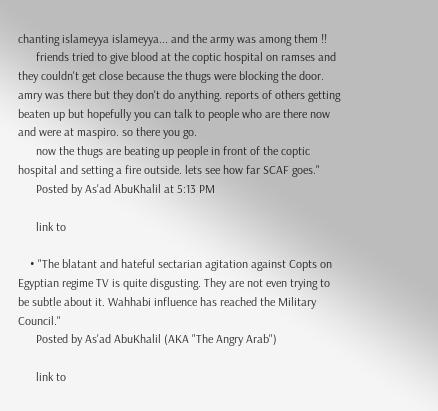chanting islameyya islameyya... and the army was among them !!
      friends tried to give blood at the coptic hospital on ramses and they couldn't get close because the thugs were blocking the door. amry was there but they don't do anything. reports of others getting beaten up but hopefully you can talk to people who are there now and were at maspiro. so there you go.
      now the thugs are beating up people in front of the coptic hospital and setting a fire outside. lets see how far SCAF goes."
      Posted by As'ad AbuKhalil at 5:13 PM

      link to

    • "The blatant and hateful sectarian agitation against Copts on Egyptian regime TV is quite disgusting. They are not even trying to be subtle about it. Wahhabi influence has reached the Military Council."
      Posted by As'ad AbuKhalil (AKA "The Angry Arab")

      link to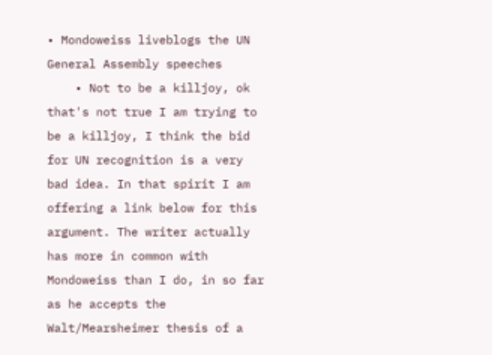• Mondoweiss liveblogs the UN General Assembly speeches
    • Not to be a killjoy, ok that's not true I am trying to be a killjoy, I think the bid for UN recognition is a very bad idea. In that spirit I am offering a link below for this argument. The writer actually has more in common with Mondoweiss than I do, in so far as he accepts the Walt/Mearsheimer thesis of a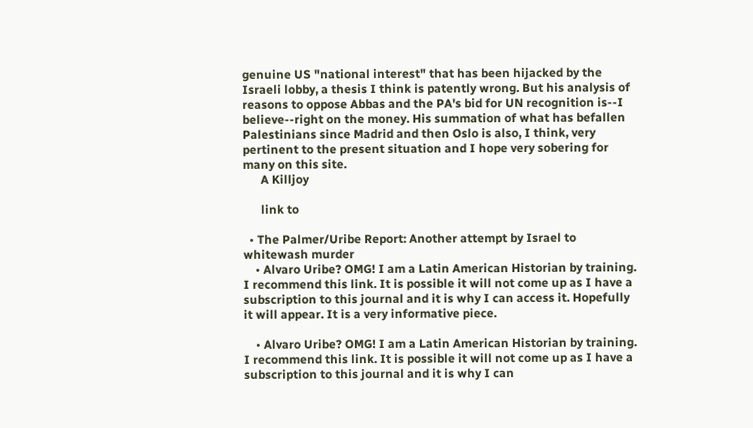genuine US "national interest" that has been hijacked by the Israeli lobby, a thesis I think is patently wrong. But his analysis of reasons to oppose Abbas and the PA's bid for UN recognition is--I believe--right on the money. His summation of what has befallen Palestinians since Madrid and then Oslo is also, I think, very pertinent to the present situation and I hope very sobering for many on this site.
      A Killjoy

      link to

  • The Palmer/Uribe Report: Another attempt by Israel to whitewash murder
    • Alvaro Uribe? OMG! I am a Latin American Historian by training. I recommend this link. It is possible it will not come up as I have a subscription to this journal and it is why I can access it. Hopefully it will appear. It is a very informative piece.

    • Alvaro Uribe? OMG! I am a Latin American Historian by training. I recommend this link. It is possible it will not come up as I have a subscription to this journal and it is why I can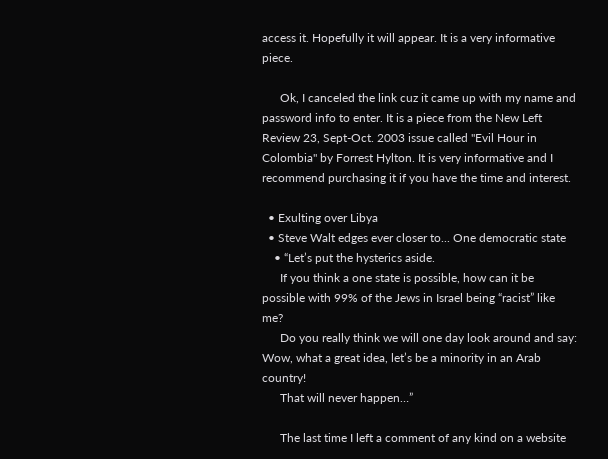access it. Hopefully it will appear. It is a very informative piece.

      Ok, I canceled the link cuz it came up with my name and password info to enter. It is a piece from the New Left Review 23, Sept-Oct. 2003 issue called "Evil Hour in Colombia" by Forrest Hylton. It is very informative and I recommend purchasing it if you have the time and interest.

  • Exulting over Libya
  • Steve Walt edges ever closer to... One democratic state
    • “Let’s put the hysterics aside.
      If you think a one state is possible, how can it be possible with 99% of the Jews in Israel being “racist” like me?
      Do you really think we will one day look around and say: Wow, what a great idea, let’s be a minority in an Arab country!
      That will never happen…”

      The last time I left a comment of any kind on a website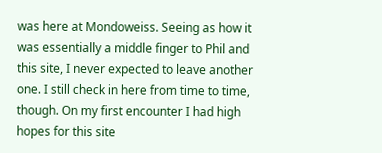was here at Mondoweiss. Seeing as how it was essentially a middle finger to Phil and this site, I never expected to leave another one. I still check in here from time to time, though. On my first encounter I had high hopes for this site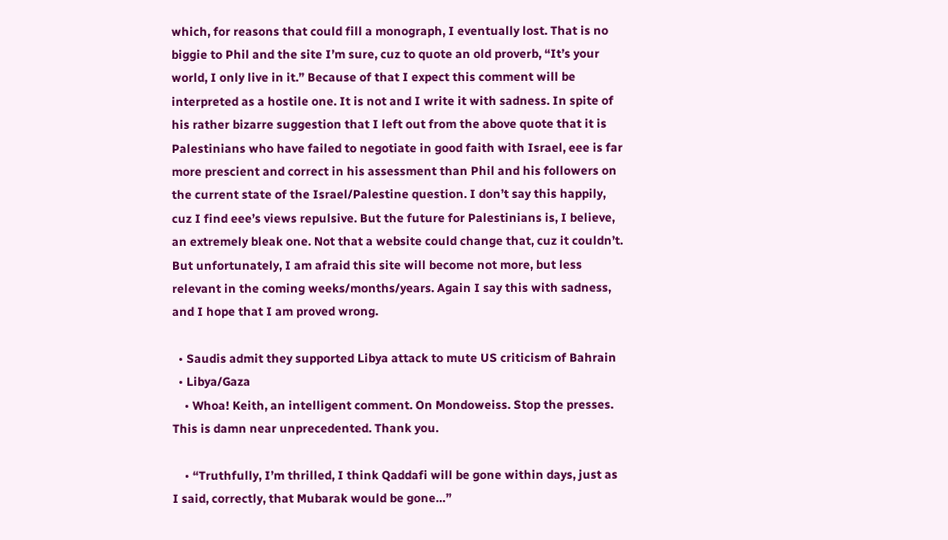which, for reasons that could fill a monograph, I eventually lost. That is no biggie to Phil and the site I’m sure, cuz to quote an old proverb, “It’s your world, I only live in it.” Because of that I expect this comment will be interpreted as a hostile one. It is not and I write it with sadness. In spite of his rather bizarre suggestion that I left out from the above quote that it is Palestinians who have failed to negotiate in good faith with Israel, eee is far more prescient and correct in his assessment than Phil and his followers on the current state of the Israel/Palestine question. I don’t say this happily, cuz I find eee’s views repulsive. But the future for Palestinians is, I believe, an extremely bleak one. Not that a website could change that, cuz it couldn’t. But unfortunately, I am afraid this site will become not more, but less relevant in the coming weeks/months/years. Again I say this with sadness, and I hope that I am proved wrong.

  • Saudis admit they supported Libya attack to mute US criticism of Bahrain
  • Libya/Gaza
    • Whoa! Keith, an intelligent comment. On Mondoweiss. Stop the presses. This is damn near unprecedented. Thank you.

    • “Truthfully, I’m thrilled, I think Qaddafi will be gone within days, just as I said, correctly, that Mubarak would be gone…”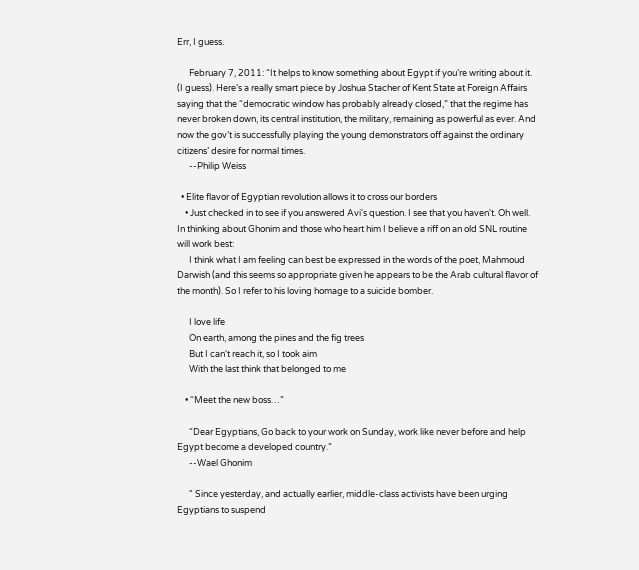Err, I guess.

      February 7, 2011: “It helps to know something about Egypt if you’re writing about it. (I guess). Here’s a really smart piece by Joshua Stacher of Kent State at Foreign Affairs saying that the “democratic window has probably already closed,” that the regime has never broken down, its central institution, the military, remaining as powerful as ever. And now the gov’t is successfully playing the young demonstrators off against the ordinary citizens’ desire for normal times.
      --Philip Weiss

  • Elite flavor of Egyptian revolution allows it to cross our borders
    • Just checked in to see if you answered Avi's question. I see that you haven't. Oh well. In thinking about Ghonim and those who heart him I believe a riff on an old SNL routine will work best:
      I think what I am feeling can best be expressed in the words of the poet, Mahmoud Darwish (and this seems so appropriate given he appears to be the Arab cultural flavor of the month). So I refer to his loving homage to a suicide bomber.

      I love life
      On earth, among the pines and the fig trees
      But I can't reach it, so I took aim
      With the last think that belonged to me

    • “Meet the new boss…”

      “Dear Egyptians, Go back to your work on Sunday, work like never before and help Egypt become a developed country.”
      --Wael Ghonim

      " Since yesterday, and actually earlier, middle-class activists have been urging Egyptians to suspend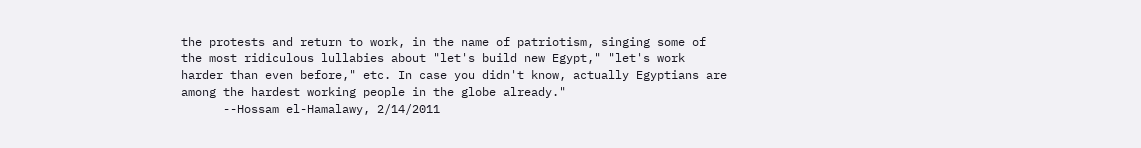the protests and return to work, in the name of patriotism, singing some of the most ridiculous lullabies about "let's build new Egypt," "let's work harder than even before," etc. In case you didn't know, actually Egyptians are among the hardest working people in the globe already."
      --Hossam el-Hamalawy, 2/14/2011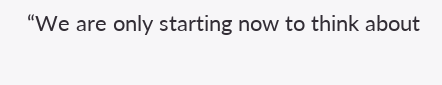“We are only starting now to think about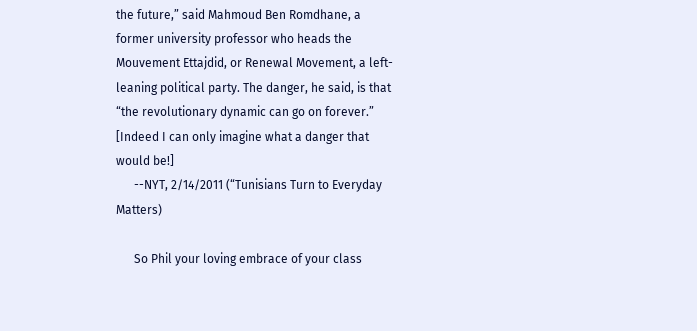the future,” said Mahmoud Ben Romdhane, a former university professor who heads the Mouvement Ettajdid, or Renewal Movement, a left-leaning political party. The danger, he said, is that “the revolutionary dynamic can go on forever.” [Indeed I can only imagine what a danger that would be!]
      --NYT, 2/14/2011 (“Tunisians Turn to Everyday Matters)

      So Phil your loving embrace of your class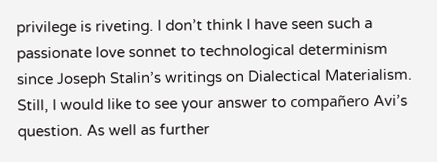privilege is riveting. I don’t think I have seen such a passionate love sonnet to technological determinism since Joseph Stalin’s writings on Dialectical Materialism. Still, I would like to see your answer to compañero Avi’s question. As well as further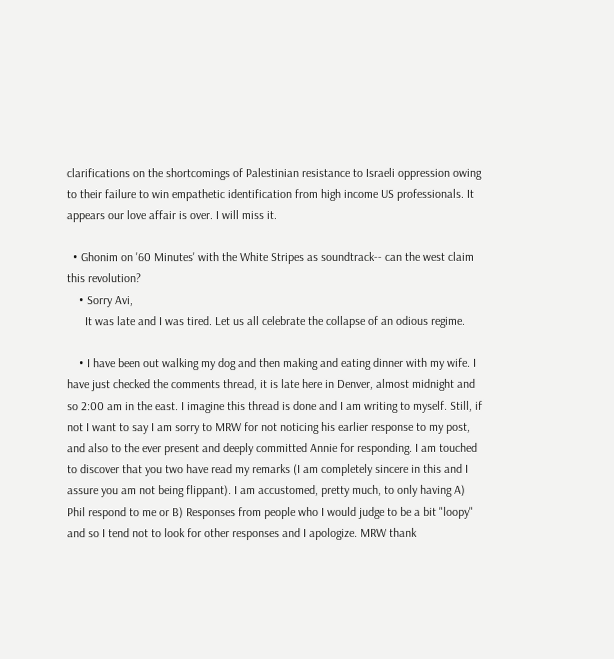clarifications on the shortcomings of Palestinian resistance to Israeli oppression owing to their failure to win empathetic identification from high income US professionals. It appears our love affair is over. I will miss it.

  • Ghonim on '60 Minutes' with the White Stripes as soundtrack-- can the west claim this revolution?
    • Sorry Avi,
      It was late and I was tired. Let us all celebrate the collapse of an odious regime.

    • I have been out walking my dog and then making and eating dinner with my wife. I have just checked the comments thread, it is late here in Denver, almost midnight and so 2:00 am in the east. I imagine this thread is done and I am writing to myself. Still, if not I want to say I am sorry to MRW for not noticing his earlier response to my post, and also to the ever present and deeply committed Annie for responding. I am touched to discover that you two have read my remarks (I am completely sincere in this and I assure you am not being flippant). I am accustomed, pretty much, to only having A) Phil respond to me or B) Responses from people who I would judge to be a bit "loopy" and so I tend not to look for other responses and I apologize. MRW thank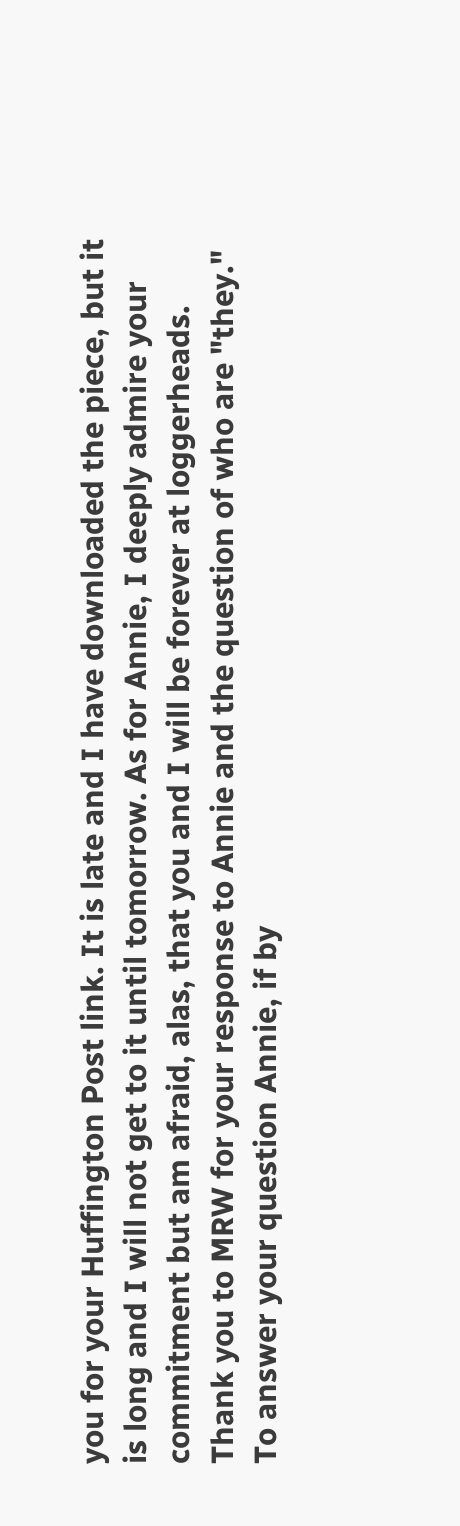you for your Huffington Post link. It is late and I have downloaded the piece, but it is long and I will not get to it until tomorrow. As for Annie, I deeply admire your commitment but am afraid, alas, that you and I will be forever at loggerheads. Thank you to MRW for your response to Annie and the question of who are "they." To answer your question Annie, if by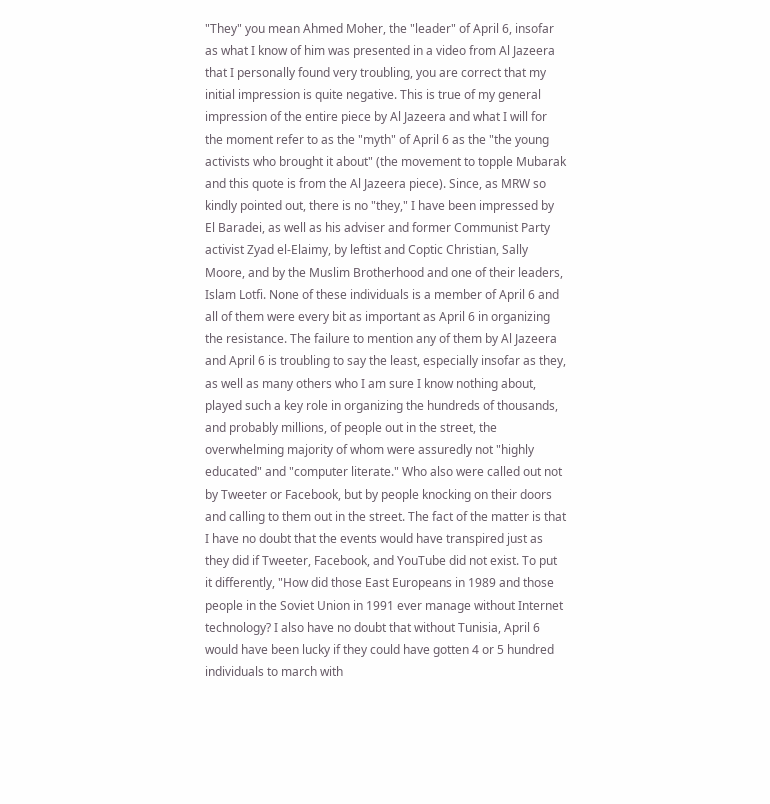"They" you mean Ahmed Moher, the "leader" of April 6, insofar as what I know of him was presented in a video from Al Jazeera that I personally found very troubling, you are correct that my initial impression is quite negative. This is true of my general impression of the entire piece by Al Jazeera and what I will for the moment refer to as the "myth" of April 6 as the "the young activists who brought it about" (the movement to topple Mubarak and this quote is from the Al Jazeera piece). Since, as MRW so kindly pointed out, there is no "they," I have been impressed by El Baradei, as well as his adviser and former Communist Party activist Zyad el-Elaimy, by leftist and Coptic Christian, Sally Moore, and by the Muslim Brotherhood and one of their leaders, Islam Lotfi. None of these individuals is a member of April 6 and all of them were every bit as important as April 6 in organizing the resistance. The failure to mention any of them by Al Jazeera and April 6 is troubling to say the least, especially insofar as they, as well as many others who I am sure I know nothing about, played such a key role in organizing the hundreds of thousands, and probably millions, of people out in the street, the overwhelming majority of whom were assuredly not "highly educated" and "computer literate." Who also were called out not by Tweeter or Facebook, but by people knocking on their doors and calling to them out in the street. The fact of the matter is that I have no doubt that the events would have transpired just as they did if Tweeter, Facebook, and YouTube did not exist. To put it differently, "How did those East Europeans in 1989 and those people in the Soviet Union in 1991 ever manage without Internet technology? I also have no doubt that without Tunisia, April 6 would have been lucky if they could have gotten 4 or 5 hundred individuals to march with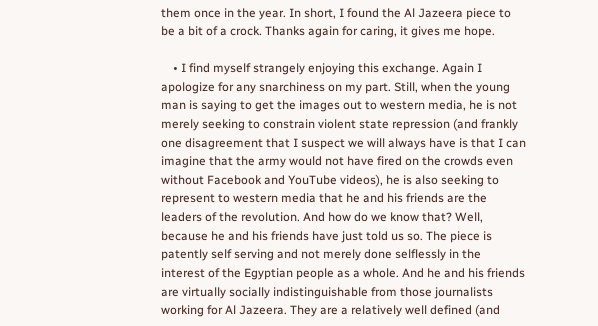them once in the year. In short, I found the Al Jazeera piece to be a bit of a crock. Thanks again for caring, it gives me hope.

    • I find myself strangely enjoying this exchange. Again I apologize for any snarchiness on my part. Still, when the young man is saying to get the images out to western media, he is not merely seeking to constrain violent state repression (and frankly one disagreement that I suspect we will always have is that I can imagine that the army would not have fired on the crowds even without Facebook and YouTube videos), he is also seeking to represent to western media that he and his friends are the leaders of the revolution. And how do we know that? Well, because he and his friends have just told us so. The piece is patently self serving and not merely done selflessly in the interest of the Egyptian people as a whole. And he and his friends are virtually socially indistinguishable from those journalists working for Al Jazeera. They are a relatively well defined (and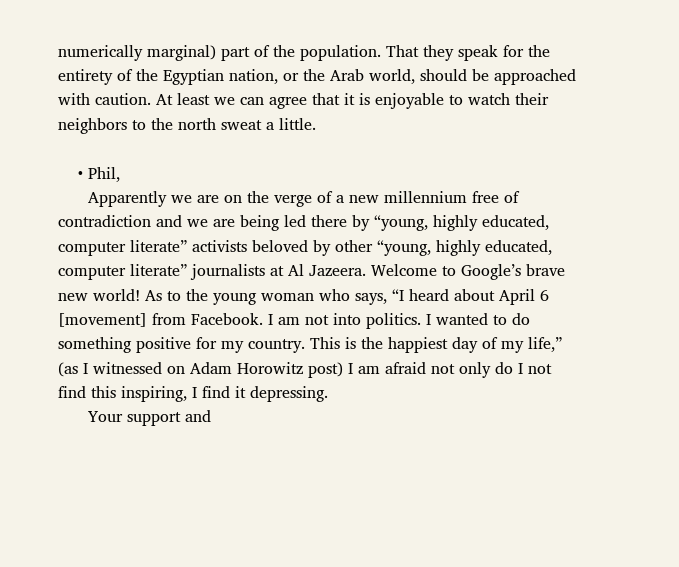numerically marginal) part of the population. That they speak for the entirety of the Egyptian nation, or the Arab world, should be approached with caution. At least we can agree that it is enjoyable to watch their neighbors to the north sweat a little.

    • Phil,
      Apparently we are on the verge of a new millennium free of contradiction and we are being led there by “young, highly educated, computer literate” activists beloved by other “young, highly educated, computer literate” journalists at Al Jazeera. Welcome to Google’s brave new world! As to the young woman who says, “I heard about April 6 [movement] from Facebook. I am not into politics. I wanted to do something positive for my country. This is the happiest day of my life,” (as I witnessed on Adam Horowitz post) I am afraid not only do I not find this inspiring, I find it depressing.
      Your support and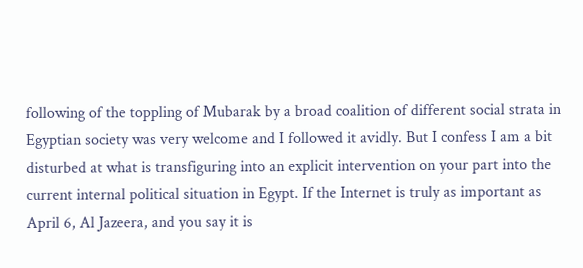following of the toppling of Mubarak by a broad coalition of different social strata in Egyptian society was very welcome and I followed it avidly. But I confess I am a bit disturbed at what is transfiguring into an explicit intervention on your part into the current internal political situation in Egypt. If the Internet is truly as important as April 6, Al Jazeera, and you say it is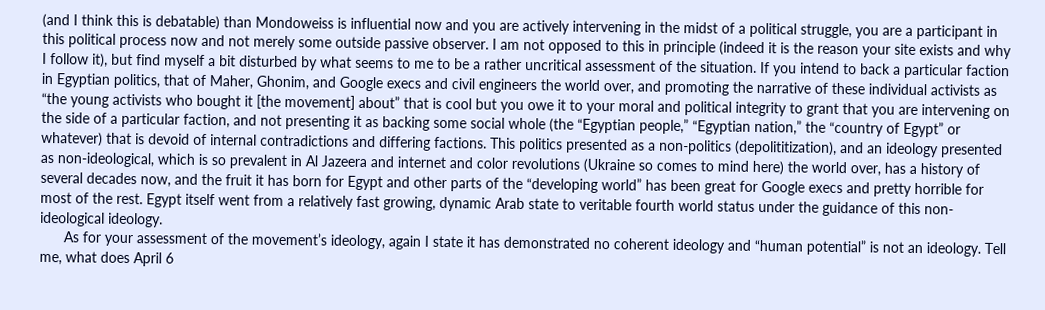(and I think this is debatable) than Mondoweiss is influential now and you are actively intervening in the midst of a political struggle, you are a participant in this political process now and not merely some outside passive observer. I am not opposed to this in principle (indeed it is the reason your site exists and why I follow it), but find myself a bit disturbed by what seems to me to be a rather uncritical assessment of the situation. If you intend to back a particular faction in Egyptian politics, that of Maher, Ghonim, and Google execs and civil engineers the world over, and promoting the narrative of these individual activists as “the young activists who bought it [the movement] about” that is cool but you owe it to your moral and political integrity to grant that you are intervening on the side of a particular faction, and not presenting it as backing some social whole (the “Egyptian people,” “Egyptian nation,” the “country of Egypt” or whatever) that is devoid of internal contradictions and differing factions. This politics presented as a non-politics (depolititization), and an ideology presented as non-ideological, which is so prevalent in Al Jazeera and internet and color revolutions (Ukraine so comes to mind here) the world over, has a history of several decades now, and the fruit it has born for Egypt and other parts of the “developing world” has been great for Google execs and pretty horrible for most of the rest. Egypt itself went from a relatively fast growing, dynamic Arab state to veritable fourth world status under the guidance of this non-ideological ideology.
      As for your assessment of the movement’s ideology, again I state it has demonstrated no coherent ideology and “human potential” is not an ideology. Tell me, what does April 6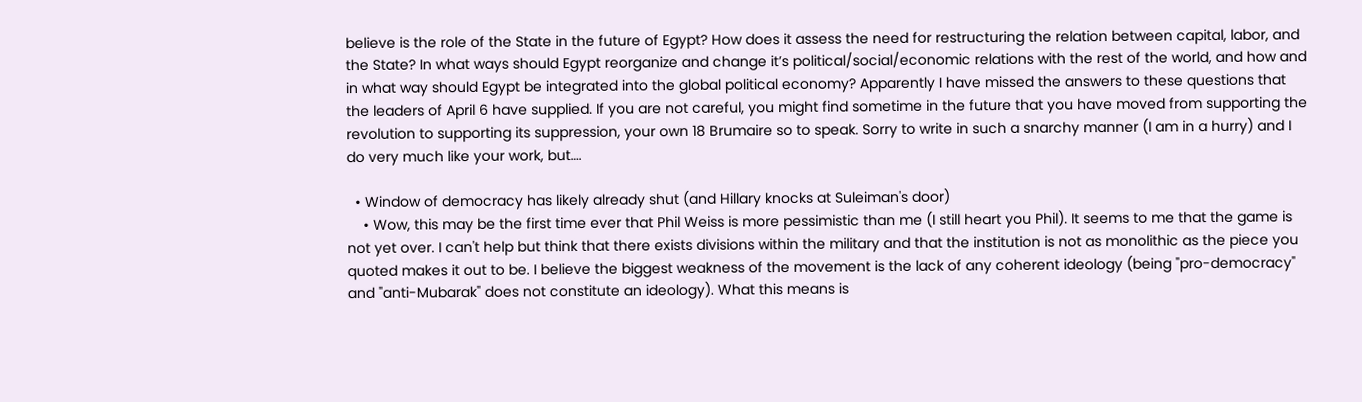believe is the role of the State in the future of Egypt? How does it assess the need for restructuring the relation between capital, labor, and the State? In what ways should Egypt reorganize and change it’s political/social/economic relations with the rest of the world, and how and in what way should Egypt be integrated into the global political economy? Apparently I have missed the answers to these questions that the leaders of April 6 have supplied. If you are not careful, you might find sometime in the future that you have moved from supporting the revolution to supporting its suppression, your own 18 Brumaire so to speak. Sorry to write in such a snarchy manner (I am in a hurry) and I do very much like your work, but….

  • Window of democracy has likely already shut (and Hillary knocks at Suleiman's door)
    • Wow, this may be the first time ever that Phil Weiss is more pessimistic than me (I still heart you Phil). It seems to me that the game is not yet over. I can't help but think that there exists divisions within the military and that the institution is not as monolithic as the piece you quoted makes it out to be. I believe the biggest weakness of the movement is the lack of any coherent ideology (being "pro-democracy" and "anti-Mubarak" does not constitute an ideology). What this means is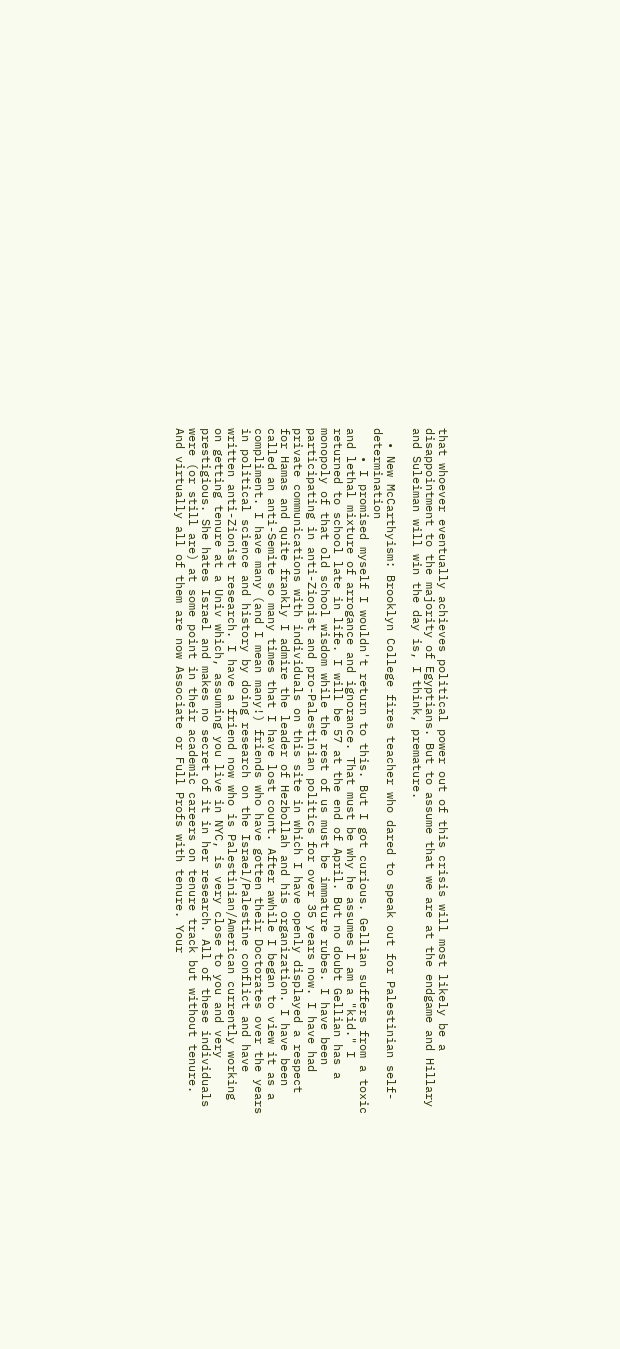that whoever eventually achieves political power out of this crisis will most likely be a disappointment to the majority of Egyptians. But to assume that we are at the endgame and Hillary and Suleiman will win the day is, I think, premature.

  • New McCarthyism: Brooklyn College fires teacher who dared to speak out for Palestinian self-determination
    • I promised myself I wouldn't return to this. But I got curious. Gellian suffers from a toxic and lethal mixture of arrogance and ignorance. That must be why he assumes I am a "kid." I returned to school late in life. I will be 57 at the end of April. But no doubt Gellian has a monopoly of that old school wisdom while the rest of us must be immature rubes. I have been participating in anti-Zionist and pro-Palestinian politics for over 35 years now. I have had private communications with individuals on this site in which I have openly displayed a respect for Hamas and quite frankly I admire the leader of Hezbollah and his organization. I have been called an anti-Semite so many times that I have lost count. After awhile I began to view it as a compliment. I have many (and I mean many!) friends who have gotten their Doctorates over the years in political science and history by doing research on the Israel/Palestine conflict and have written anti-Zionist research. I have a friend now who is Palestinian/American currently working on getting tenure at a Univ which, assuming you live in NYC, is very close to you and very prestigious. She hates Israel and makes no secret of it in her research. All of these individuals were (or still are) at some point in their academic careers on tenure track but without tenure. And virtually all of them are now Associate or Full Profs with tenure. Your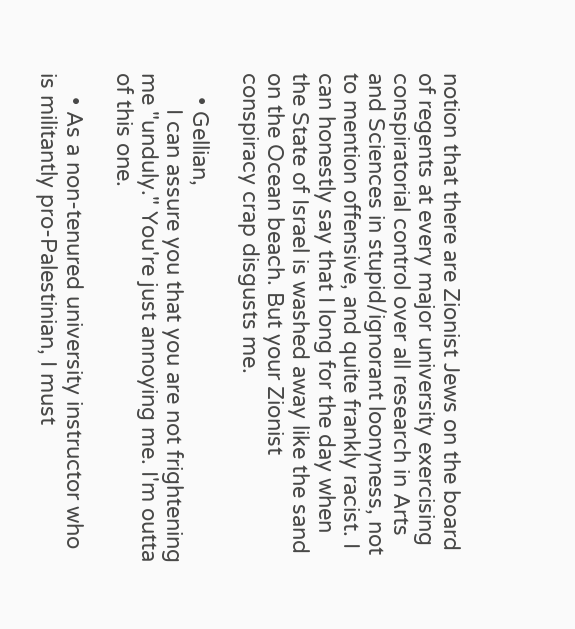notion that there are Zionist Jews on the board of regents at every major university exercising conspiratorial control over all research in Arts and Sciences in stupid/ignorant loonyness, not to mention offensive, and quite frankly racist. I can honestly say that I long for the day when the State of Israel is washed away like the sand on the Ocean beach. But your Zionist conspiracy crap disgusts me.

    • Gellian,
      I can assure you that you are not frightening me "unduly." You're just annoying me. I'm outta of this one.

    • As a non-tenured university instructor who is militantly pro-Palestinian, I must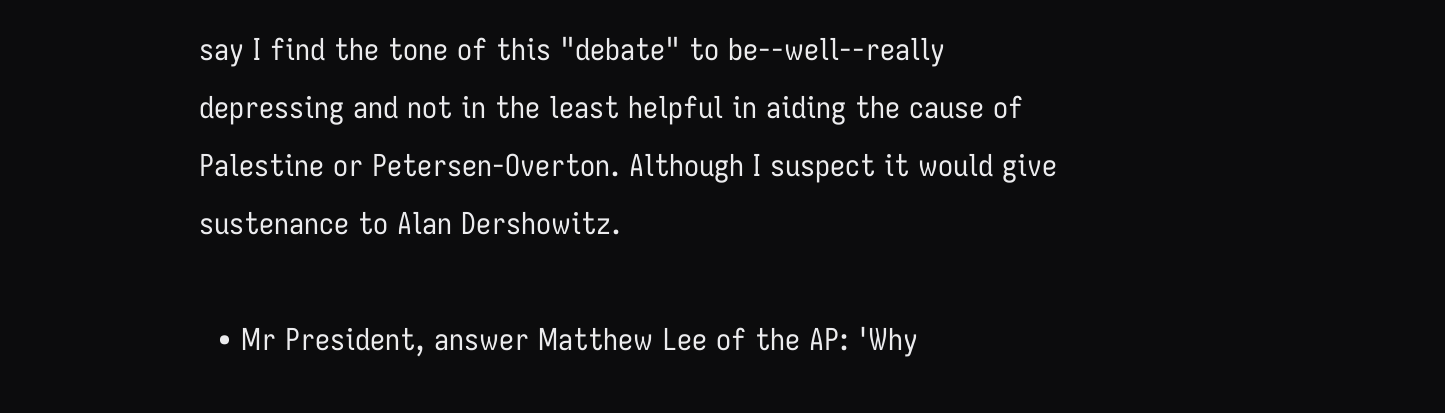say I find the tone of this "debate" to be--well--really depressing and not in the least helpful in aiding the cause of Palestine or Petersen-Overton. Although I suspect it would give sustenance to Alan Dershowitz.

  • Mr President, answer Matthew Lee of the AP: 'Why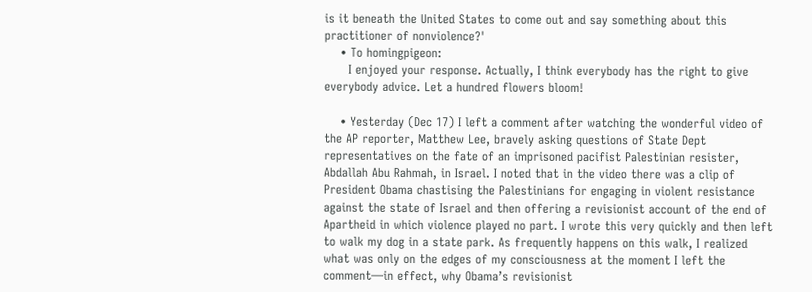is it beneath the United States to come out and say something about this practitioner of nonviolence?'
    • To homingpigeon:
      I enjoyed your response. Actually, I think everybody has the right to give everybody advice. Let a hundred flowers bloom!

    • Yesterday (Dec 17) I left a comment after watching the wonderful video of the AP reporter, Matthew Lee, bravely asking questions of State Dept representatives on the fate of an imprisoned pacifist Palestinian resister, Abdallah Abu Rahmah, in Israel. I noted that in the video there was a clip of President Obama chastising the Palestinians for engaging in violent resistance against the state of Israel and then offering a revisionist account of the end of Apartheid in which violence played no part. I wrote this very quickly and then left to walk my dog in a state park. As frequently happens on this walk, I realized what was only on the edges of my consciousness at the moment I left the comment—in effect, why Obama’s revisionist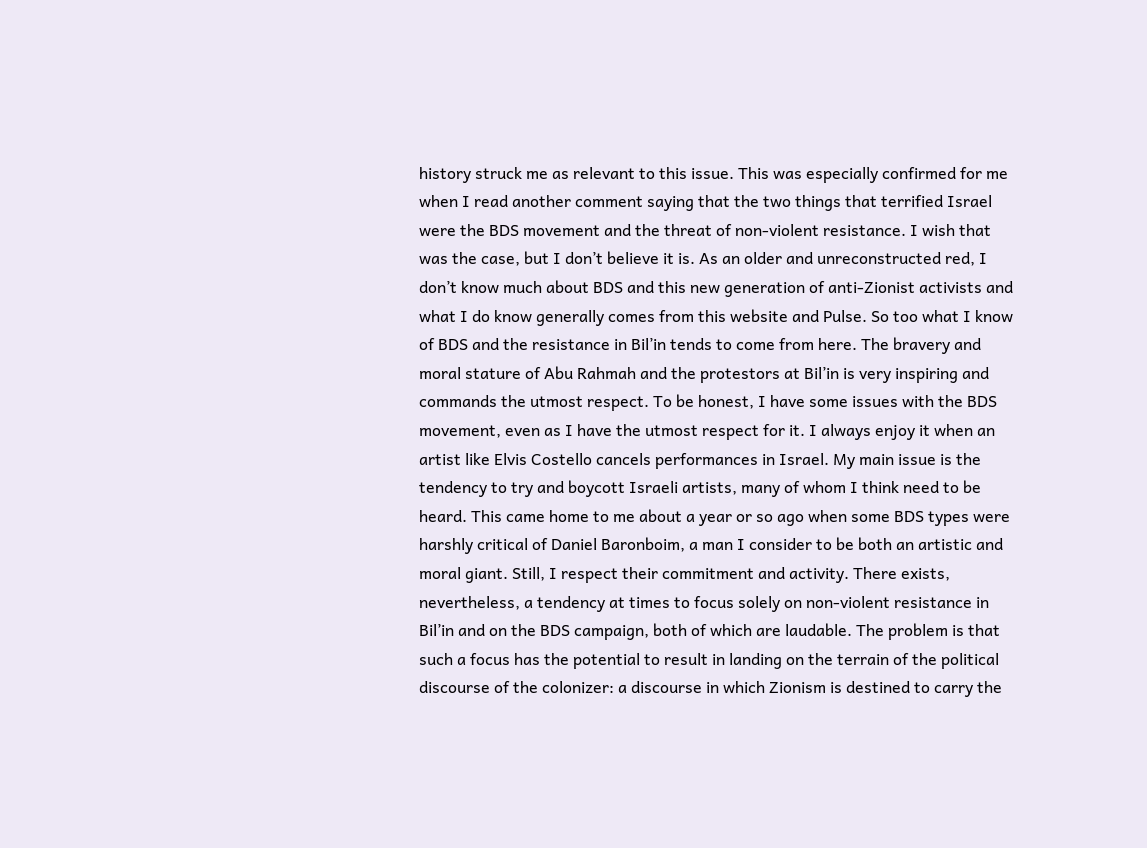history struck me as relevant to this issue. This was especially confirmed for me when I read another comment saying that the two things that terrified Israel were the BDS movement and the threat of non-violent resistance. I wish that was the case, but I don’t believe it is. As an older and unreconstructed red, I don’t know much about BDS and this new generation of anti-Zionist activists and what I do know generally comes from this website and Pulse. So too what I know of BDS and the resistance in Bil’in tends to come from here. The bravery and moral stature of Abu Rahmah and the protestors at Bil’in is very inspiring and commands the utmost respect. To be honest, I have some issues with the BDS movement, even as I have the utmost respect for it. I always enjoy it when an artist like Elvis Costello cancels performances in Israel. My main issue is the tendency to try and boycott Israeli artists, many of whom I think need to be heard. This came home to me about a year or so ago when some BDS types were harshly critical of Daniel Baronboim, a man I consider to be both an artistic and moral giant. Still, I respect their commitment and activity. There exists, nevertheless, a tendency at times to focus solely on non-violent resistance in Bil’in and on the BDS campaign, both of which are laudable. The problem is that such a focus has the potential to result in landing on the terrain of the political discourse of the colonizer: a discourse in which Zionism is destined to carry the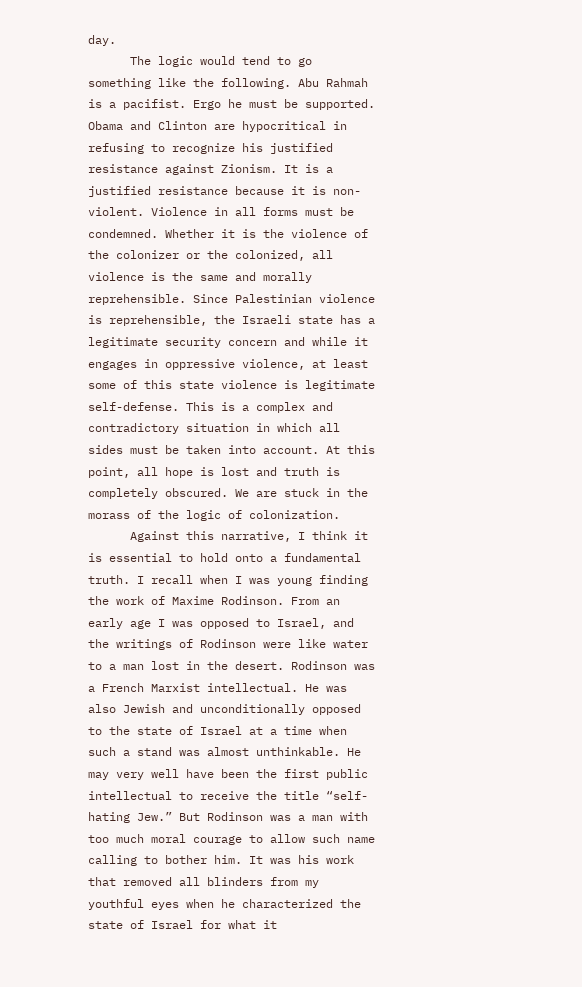day.
      The logic would tend to go something like the following. Abu Rahmah is a pacifist. Ergo he must be supported. Obama and Clinton are hypocritical in refusing to recognize his justified resistance against Zionism. It is a justified resistance because it is non-violent. Violence in all forms must be condemned. Whether it is the violence of the colonizer or the colonized, all violence is the same and morally reprehensible. Since Palestinian violence is reprehensible, the Israeli state has a legitimate security concern and while it engages in oppressive violence, at least some of this state violence is legitimate self-defense. This is a complex and contradictory situation in which all sides must be taken into account. At this point, all hope is lost and truth is completely obscured. We are stuck in the morass of the logic of colonization.
      Against this narrative, I think it is essential to hold onto a fundamental truth. I recall when I was young finding the work of Maxime Rodinson. From an early age I was opposed to Israel, and the writings of Rodinson were like water to a man lost in the desert. Rodinson was a French Marxist intellectual. He was also Jewish and unconditionally opposed to the state of Israel at a time when such a stand was almost unthinkable. He may very well have been the first public intellectual to receive the title “self-hating Jew.” But Rodinson was a man with too much moral courage to allow such name calling to bother him. It was his work that removed all blinders from my youthful eyes when he characterized the state of Israel for what it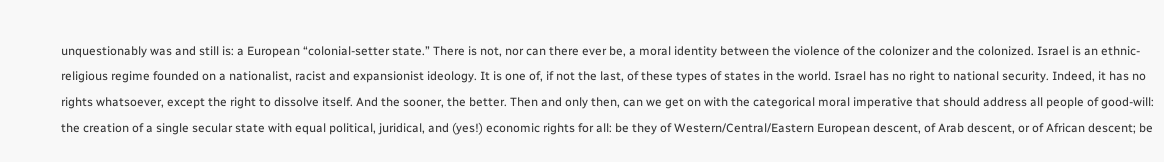unquestionably was and still is: a European “colonial-setter state.” There is not, nor can there ever be, a moral identity between the violence of the colonizer and the colonized. Israel is an ethnic-religious regime founded on a nationalist, racist and expansionist ideology. It is one of, if not the last, of these types of states in the world. Israel has no right to national security. Indeed, it has no rights whatsoever, except the right to dissolve itself. And the sooner, the better. Then and only then, can we get on with the categorical moral imperative that should address all people of good-will: the creation of a single secular state with equal political, juridical, and (yes!) economic rights for all: be they of Western/Central/Eastern European descent, of Arab descent, or of African descent; be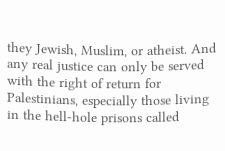they Jewish, Muslim, or atheist. And any real justice can only be served with the right of return for Palestinians, especially those living in the hell-hole prisons called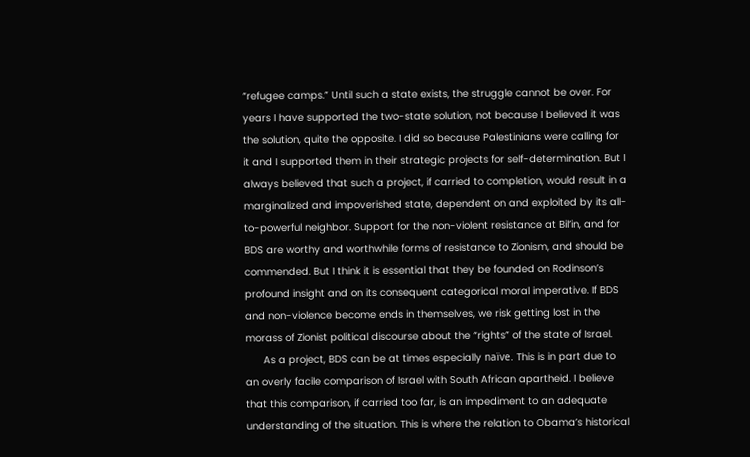“refugee camps.” Until such a state exists, the struggle cannot be over. For years I have supported the two-state solution, not because I believed it was the solution, quite the opposite. I did so because Palestinians were calling for it and I supported them in their strategic projects for self-determination. But I always believed that such a project, if carried to completion, would result in a marginalized and impoverished state, dependent on and exploited by its all-to-powerful neighbor. Support for the non-violent resistance at Bil’in, and for BDS are worthy and worthwhile forms of resistance to Zionism, and should be commended. But I think it is essential that they be founded on Rodinson’s profound insight and on its consequent categorical moral imperative. If BDS and non-violence become ends in themselves, we risk getting lost in the morass of Zionist political discourse about the “rights” of the state of Israel.
      As a project, BDS can be at times especially naïve. This is in part due to an overly facile comparison of Israel with South African apartheid. I believe that this comparison, if carried too far, is an impediment to an adequate understanding of the situation. This is where the relation to Obama’s historical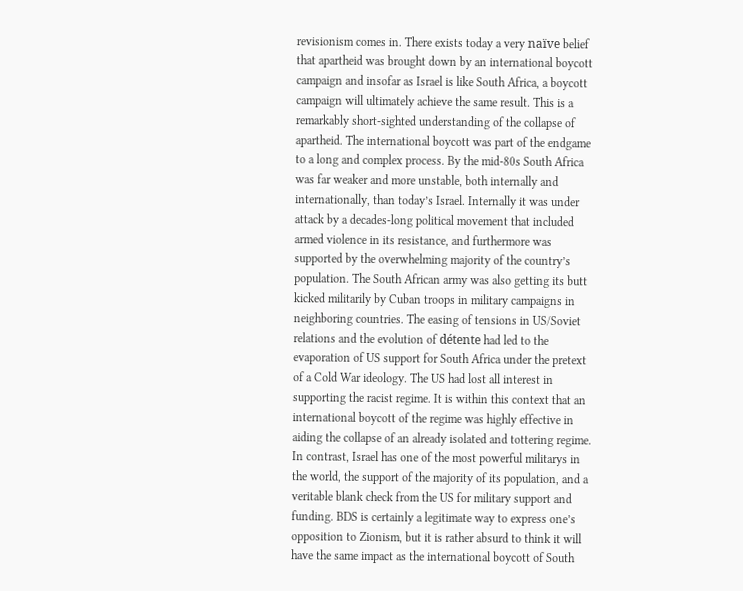revisionism comes in. There exists today a very naïve belief that apartheid was brought down by an international boycott campaign and insofar as Israel is like South Africa, a boycott campaign will ultimately achieve the same result. This is a remarkably short-sighted understanding of the collapse of apartheid. The international boycott was part of the endgame to a long and complex process. By the mid-80s South Africa was far weaker and more unstable, both internally and internationally, than today’s Israel. Internally it was under attack by a decades-long political movement that included armed violence in its resistance, and furthermore was supported by the overwhelming majority of the country’s population. The South African army was also getting its butt kicked militarily by Cuban troops in military campaigns in neighboring countries. The easing of tensions in US/Soviet relations and the evolution of détente had led to the evaporation of US support for South Africa under the pretext of a Cold War ideology. The US had lost all interest in supporting the racist regime. It is within this context that an international boycott of the regime was highly effective in aiding the collapse of an already isolated and tottering regime. In contrast, Israel has one of the most powerful militarys in the world, the support of the majority of its population, and a veritable blank check from the US for military support and funding. BDS is certainly a legitimate way to express one’s opposition to Zionism, but it is rather absurd to think it will have the same impact as the international boycott of South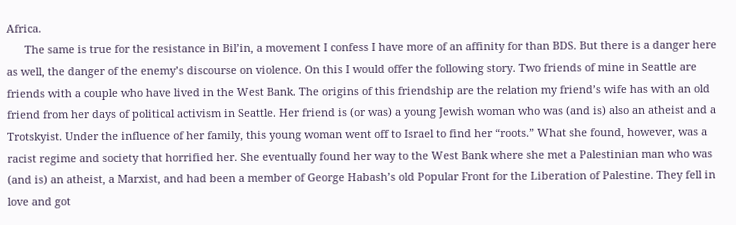Africa.
      The same is true for the resistance in Bil’in, a movement I confess I have more of an affinity for than BDS. But there is a danger here as well, the danger of the enemy’s discourse on violence. On this I would offer the following story. Two friends of mine in Seattle are friends with a couple who have lived in the West Bank. The origins of this friendship are the relation my friend’s wife has with an old friend from her days of political activism in Seattle. Her friend is (or was) a young Jewish woman who was (and is) also an atheist and a Trotskyist. Under the influence of her family, this young woman went off to Israel to find her “roots.” What she found, however, was a racist regime and society that horrified her. She eventually found her way to the West Bank where she met a Palestinian man who was (and is) an atheist, a Marxist, and had been a member of George Habash’s old Popular Front for the Liberation of Palestine. They fell in love and got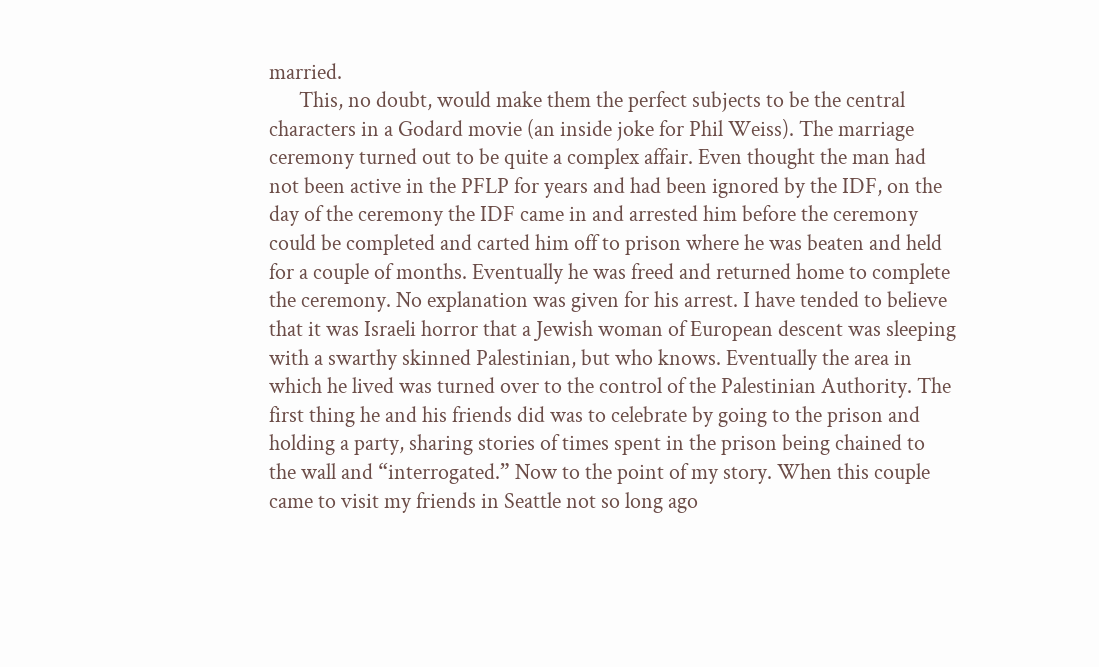married.
      This, no doubt, would make them the perfect subjects to be the central characters in a Godard movie (an inside joke for Phil Weiss). The marriage ceremony turned out to be quite a complex affair. Even thought the man had not been active in the PFLP for years and had been ignored by the IDF, on the day of the ceremony the IDF came in and arrested him before the ceremony could be completed and carted him off to prison where he was beaten and held for a couple of months. Eventually he was freed and returned home to complete the ceremony. No explanation was given for his arrest. I have tended to believe that it was Israeli horror that a Jewish woman of European descent was sleeping with a swarthy skinned Palestinian, but who knows. Eventually the area in which he lived was turned over to the control of the Palestinian Authority. The first thing he and his friends did was to celebrate by going to the prison and holding a party, sharing stories of times spent in the prison being chained to the wall and “interrogated.” Now to the point of my story. When this couple came to visit my friends in Seattle not so long ago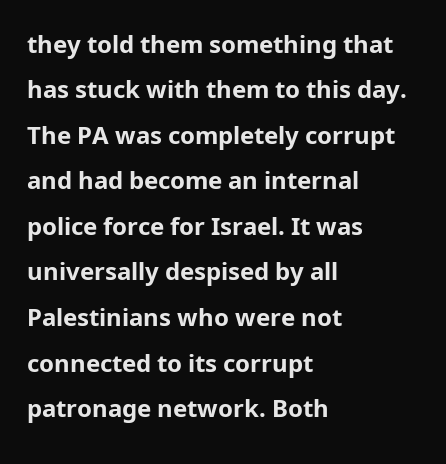they told them something that has stuck with them to this day. The PA was completely corrupt and had become an internal police force for Israel. It was universally despised by all Palestinians who were not connected to its corrupt patronage network. Both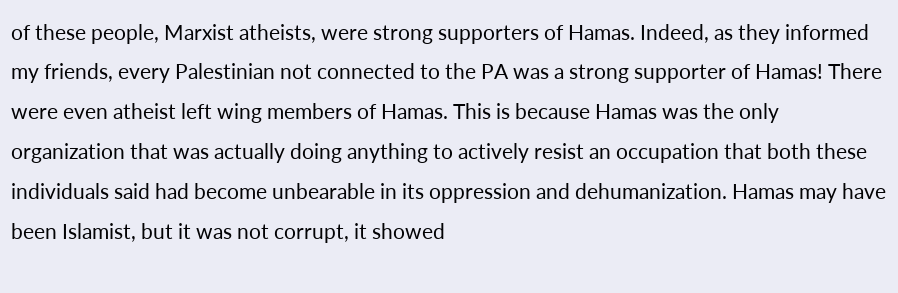of these people, Marxist atheists, were strong supporters of Hamas. Indeed, as they informed my friends, every Palestinian not connected to the PA was a strong supporter of Hamas! There were even atheist left wing members of Hamas. This is because Hamas was the only organization that was actually doing anything to actively resist an occupation that both these individuals said had become unbearable in its oppression and dehumanization. Hamas may have been Islamist, but it was not corrupt, it showed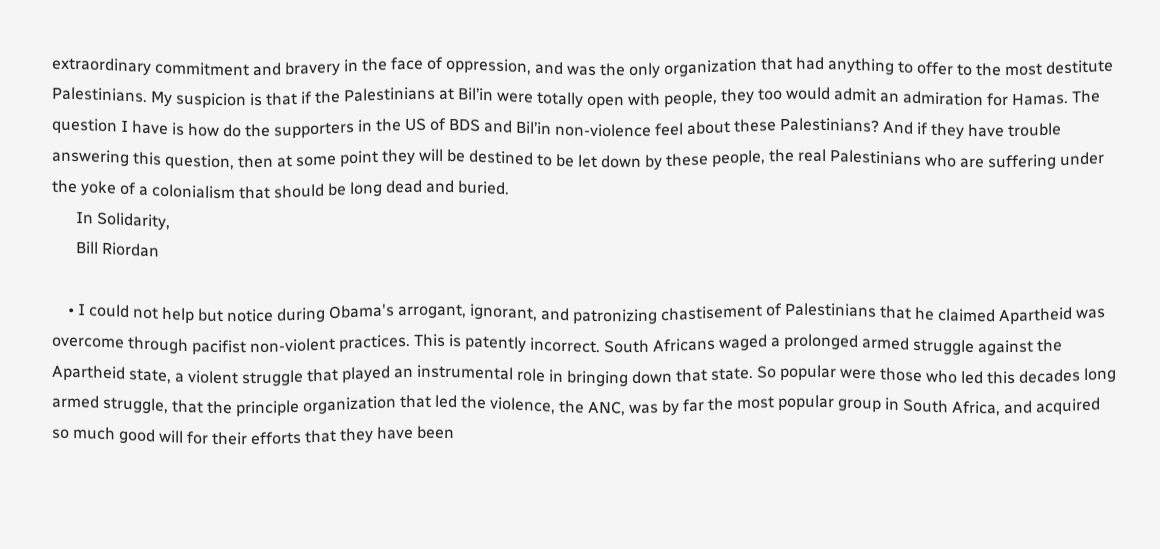extraordinary commitment and bravery in the face of oppression, and was the only organization that had anything to offer to the most destitute Palestinians. My suspicion is that if the Palestinians at Bil’in were totally open with people, they too would admit an admiration for Hamas. The question I have is how do the supporters in the US of BDS and Bil’in non-violence feel about these Palestinians? And if they have trouble answering this question, then at some point they will be destined to be let down by these people, the real Palestinians who are suffering under the yoke of a colonialism that should be long dead and buried.
      In Solidarity,
      Bill Riordan

    • I could not help but notice during Obama's arrogant, ignorant, and patronizing chastisement of Palestinians that he claimed Apartheid was overcome through pacifist non-violent practices. This is patently incorrect. South Africans waged a prolonged armed struggle against the Apartheid state, a violent struggle that played an instrumental role in bringing down that state. So popular were those who led this decades long armed struggle, that the principle organization that led the violence, the ANC, was by far the most popular group in South Africa, and acquired so much good will for their efforts that they have been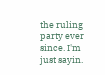the ruling party ever since. I'm just sayin.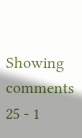Showing comments 25 - 1